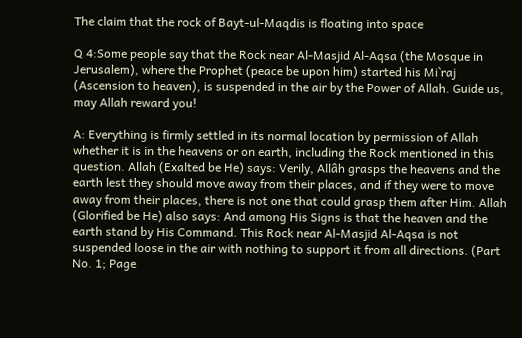The claim that the rock of Bayt-ul-Maqdis is floating into space

Q 4:Some people say that the Rock near Al-Masjid Al-Aqsa (the Mosque in Jerusalem), where the Prophet (peace be upon him) started his Mi`raj (Ascension to heaven), is suspended in the air by the Power of Allah. Guide us, may Allah reward you!

A: Everything is firmly settled in its normal location by permission of Allah whether it is in the heavens or on earth, including the Rock mentioned in this question. Allah (Exalted be He) says: Verily, Allâh grasps the heavens and the earth lest they should move away from their places, and if they were to move away from their places, there is not one that could grasp them after Him. Allah (Glorified be He) also says: And among His Signs is that the heaven and the earth stand by His Command. This Rock near Al-Masjid Al-Aqsa is not suspended loose in the air with nothing to support it from all directions. (Part No. 1; Page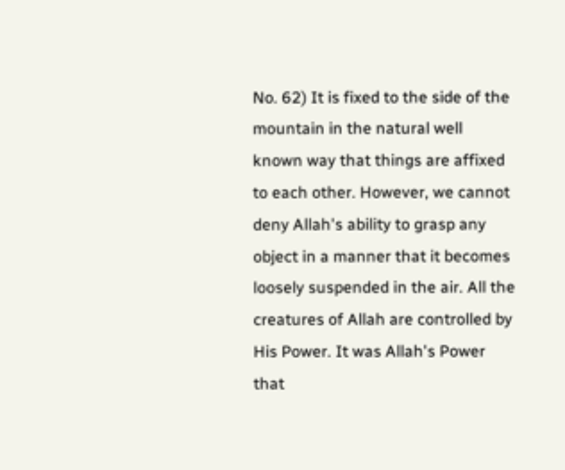No. 62) It is fixed to the side of the mountain in the natural well known way that things are affixed to each other. However, we cannot deny Allah's ability to grasp any object in a manner that it becomes loosely suspended in the air. All the creatures of Allah are controlled by His Power. It was Allah's Power that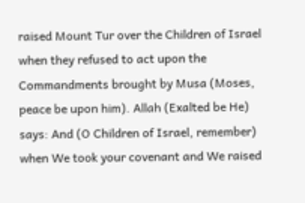raised Mount Tur over the Children of Israel when they refused to act upon the Commandments brought by Musa (Moses, peace be upon him). Allah (Exalted be He) says: And (O Children of Israel, remember) when We took your covenant and We raised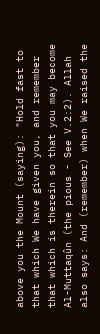above you the Mount (saying): "Hold fast to that which We have given you, and remember that which is therein so that you may become Al-Muttaqûn (the pious - See V.2:2). Allah also says: And (remember) when We raised the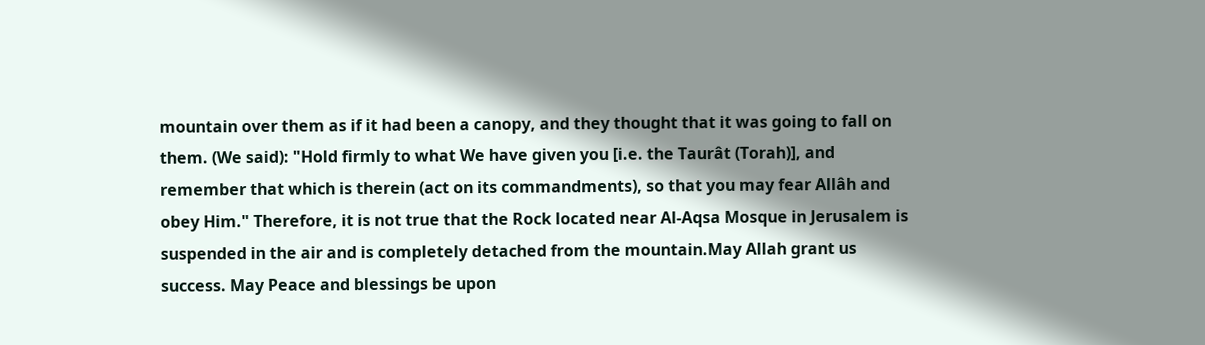mountain over them as if it had been a canopy, and they thought that it was going to fall on them. (We said): "Hold firmly to what We have given you [i.e. the Taurât (Torah)], and remember that which is therein (act on its commandments), so that you may fear Allâh and obey Him." Therefore, it is not true that the Rock located near Al-Aqsa Mosque in Jerusalem is suspended in the air and is completely detached from the mountain.May Allah grant us success. May Peace and blessings be upon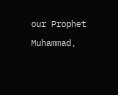our Prophet Muhammad,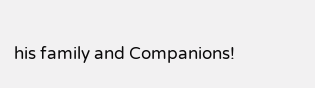his family and Companions!